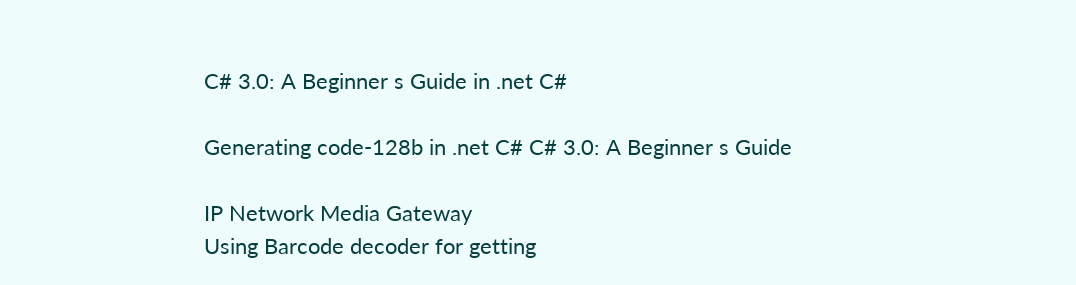C# 3.0: A Beginner s Guide in .net C#

Generating code-128b in .net C# C# 3.0: A Beginner s Guide

IP Network Media Gateway
Using Barcode decoder for getting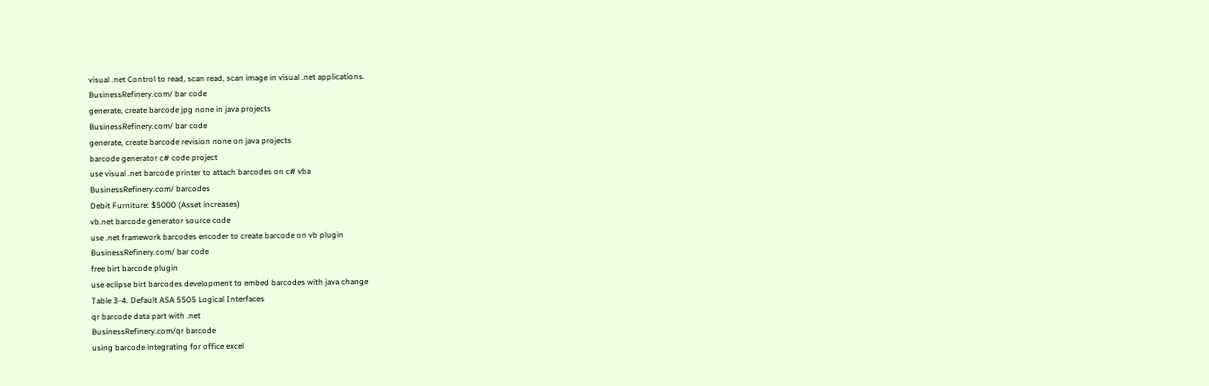visual .net Control to read, scan read, scan image in visual .net applications.
BusinessRefinery.com/ bar code
generate, create barcode jpg none in java projects
BusinessRefinery.com/ bar code
generate, create barcode revision none on java projects
barcode generator c# code project
use visual .net barcode printer to attach barcodes on c# vba
BusinessRefinery.com/ barcodes
Debit Furniture: $5000 (Asset increases)
vb.net barcode generator source code
use .net framework barcodes encoder to create barcode on vb plugin
BusinessRefinery.com/ bar code
free birt barcode plugin
use eclipse birt barcodes development to embed barcodes with java change
Table 3-4. Default ASA 5505 Logical Interfaces
qr barcode data part with .net
BusinessRefinery.com/qr barcode
using barcode integrating for office excel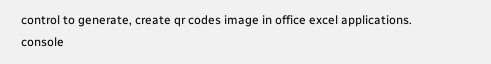control to generate, create qr codes image in office excel applications. console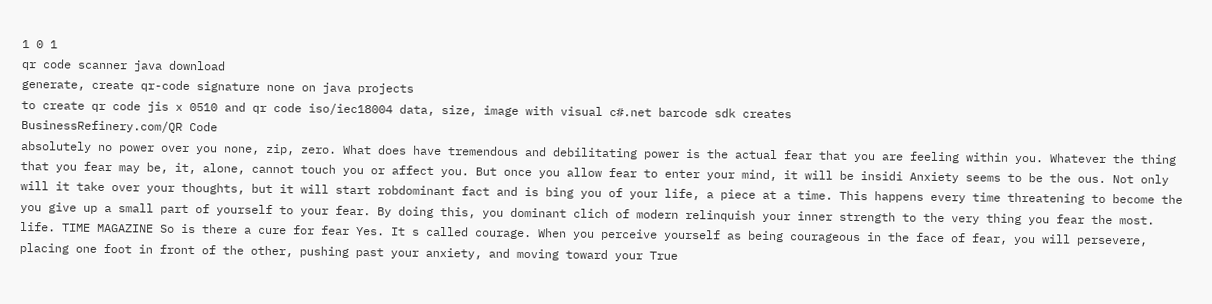1 0 1
qr code scanner java download
generate, create qr-code signature none on java projects
to create qr code jis x 0510 and qr code iso/iec18004 data, size, image with visual c#.net barcode sdk creates
BusinessRefinery.com/QR Code
absolutely no power over you none, zip, zero. What does have tremendous and debilitating power is the actual fear that you are feeling within you. Whatever the thing that you fear may be, it, alone, cannot touch you or affect you. But once you allow fear to enter your mind, it will be insidi Anxiety seems to be the ous. Not only will it take over your thoughts, but it will start robdominant fact and is bing you of your life, a piece at a time. This happens every time threatening to become the you give up a small part of yourself to your fear. By doing this, you dominant clich of modern relinquish your inner strength to the very thing you fear the most. life. TIME MAGAZINE So is there a cure for fear Yes. It s called courage. When you perceive yourself as being courageous in the face of fear, you will persevere, placing one foot in front of the other, pushing past your anxiety, and moving toward your True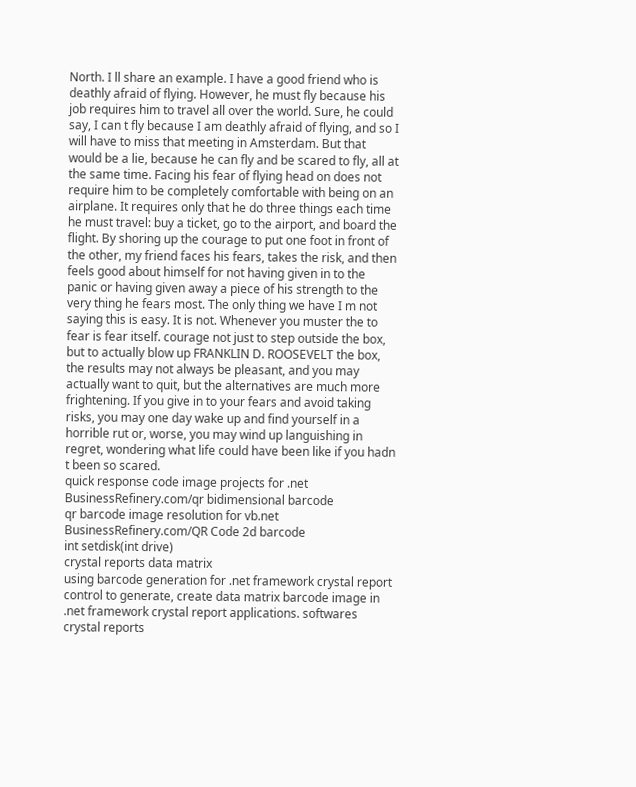North. I ll share an example. I have a good friend who is deathly afraid of flying. However, he must fly because his job requires him to travel all over the world. Sure, he could say, I can t fly because I am deathly afraid of flying, and so I will have to miss that meeting in Amsterdam. But that would be a lie, because he can fly and be scared to fly, all at the same time. Facing his fear of flying head on does not require him to be completely comfortable with being on an airplane. It requires only that he do three things each time he must travel: buy a ticket, go to the airport, and board the flight. By shoring up the courage to put one foot in front of the other, my friend faces his fears, takes the risk, and then feels good about himself for not having given in to the panic or having given away a piece of his strength to the very thing he fears most. The only thing we have I m not saying this is easy. It is not. Whenever you muster the to fear is fear itself. courage not just to step outside the box, but to actually blow up FRANKLIN D. ROOSEVELT the box, the results may not always be pleasant, and you may actually want to quit, but the alternatives are much more frightening. If you give in to your fears and avoid taking risks, you may one day wake up and find yourself in a horrible rut or, worse, you may wind up languishing in regret, wondering what life could have been like if you hadn t been so scared.
quick response code image projects for .net
BusinessRefinery.com/qr bidimensional barcode
qr barcode image resolution for vb.net
BusinessRefinery.com/QR Code 2d barcode
int setdisk(int drive)
crystal reports data matrix
using barcode generation for .net framework crystal report control to generate, create data matrix barcode image in .net framework crystal report applications. softwares
crystal reports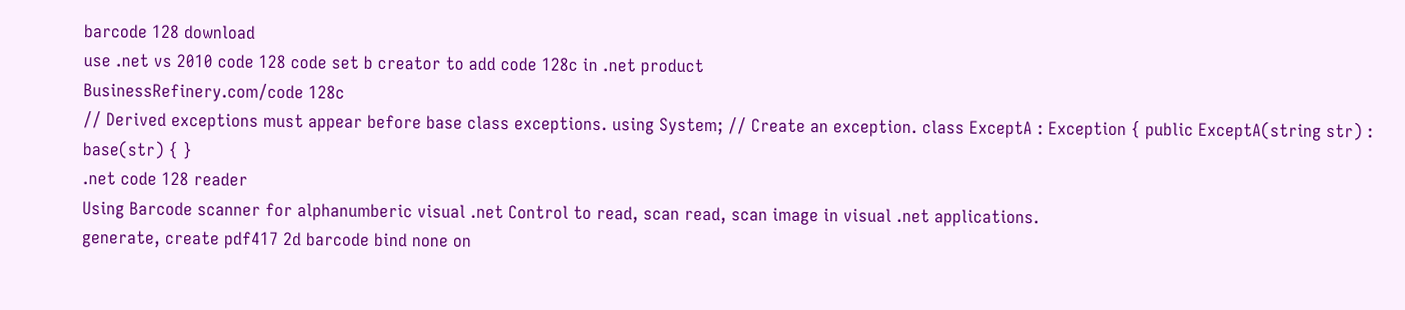barcode 128 download
use .net vs 2010 code 128 code set b creator to add code 128c in .net product
BusinessRefinery.com/code 128c
// Derived exceptions must appear before base class exceptions. using System; // Create an exception. class ExceptA : Exception { public ExceptA(string str) : base(str) { }
.net code 128 reader
Using Barcode scanner for alphanumberic visual .net Control to read, scan read, scan image in visual .net applications.
generate, create pdf417 2d barcode bind none on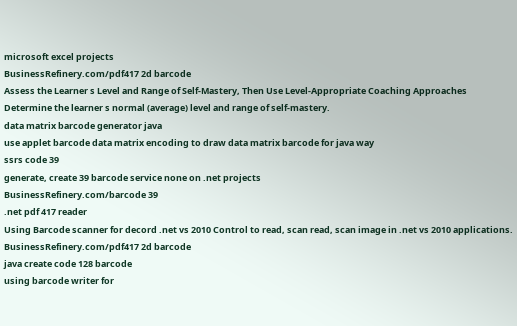microsoft excel projects
BusinessRefinery.com/pdf417 2d barcode
Assess the Learner s Level and Range of Self-Mastery, Then Use Level-Appropriate Coaching Approaches Determine the learner s normal (average) level and range of self-mastery.
data matrix barcode generator java
use applet barcode data matrix encoding to draw data matrix barcode for java way
ssrs code 39
generate, create 39 barcode service none on .net projects
BusinessRefinery.com/barcode 39
.net pdf 417 reader
Using Barcode scanner for decord .net vs 2010 Control to read, scan read, scan image in .net vs 2010 applications.
BusinessRefinery.com/pdf417 2d barcode
java create code 128 barcode
using barcode writer for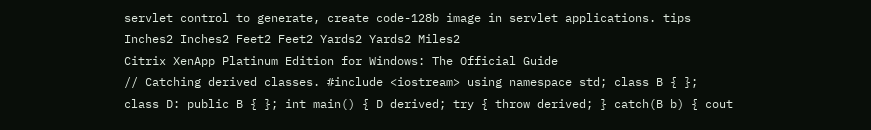servlet control to generate, create code-128b image in servlet applications. tips
Inches2 Inches2 Feet2 Feet2 Yards2 Yards2 Miles2
Citrix XenApp Platinum Edition for Windows: The Official Guide
// Catching derived classes. #include <iostream> using namespace std; class B { }; class D: public B { }; int main() { D derived; try { throw derived; } catch(B b) { cout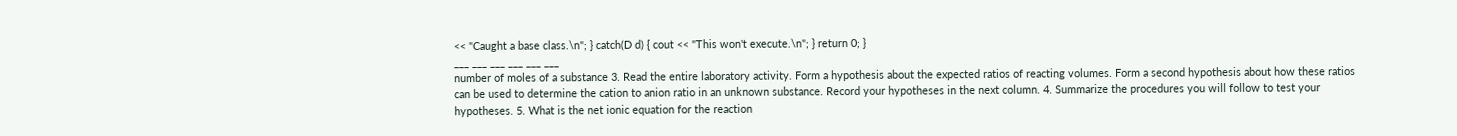<< "Caught a base class.\n"; } catch(D d) { cout << "This won't execute.\n"; } return 0; }
___ ___ ___ ___ ___ ___
number of moles of a substance 3. Read the entire laboratory activity. Form a hypothesis about the expected ratios of reacting volumes. Form a second hypothesis about how these ratios can be used to determine the cation to anion ratio in an unknown substance. Record your hypotheses in the next column. 4. Summarize the procedures you will follow to test your hypotheses. 5. What is the net ionic equation for the reaction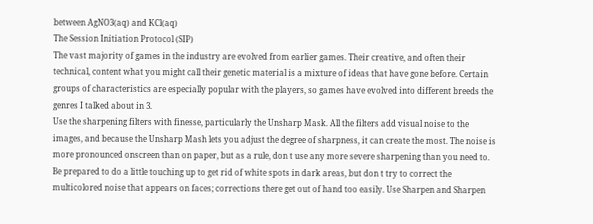between AgNO3(aq) and KCl(aq)
The Session Initiation Protocol (SIP)
The vast majority of games in the industry are evolved from earlier games. Their creative, and often their technical, content what you might call their genetic material is a mixture of ideas that have gone before. Certain groups of characteristics are especially popular with the players, so games have evolved into different breeds the genres I talked about in 3.
Use the sharpening filters with finesse, particularly the Unsharp Mask. All the filters add visual noise to the images, and because the Unsharp Mash lets you adjust the degree of sharpness, it can create the most. The noise is more pronounced onscreen than on paper, but as a rule, don t use any more severe sharpening than you need to. Be prepared to do a little touching up to get rid of white spots in dark areas, but don t try to correct the multicolored noise that appears on faces; corrections there get out of hand too easily. Use Sharpen and Sharpen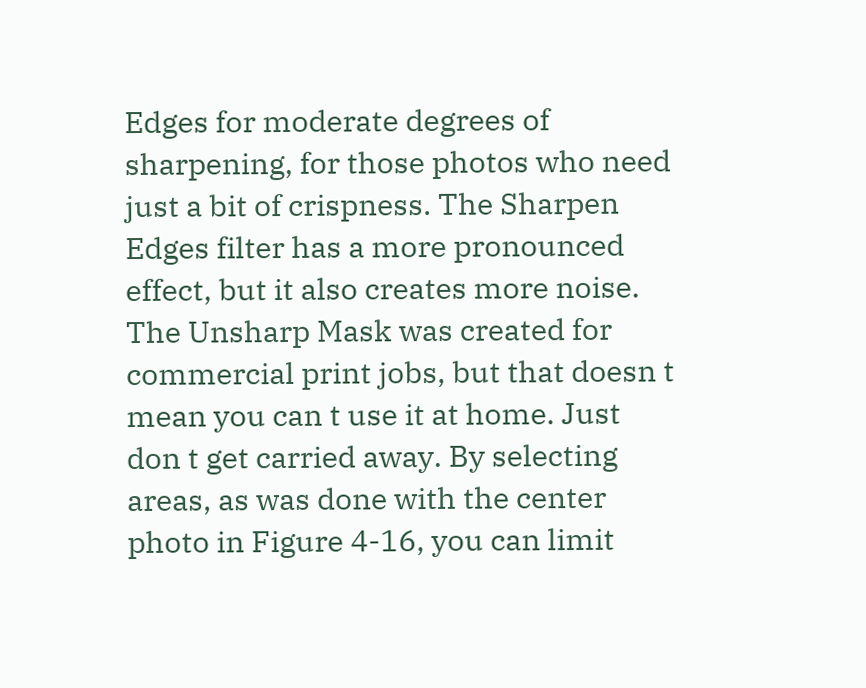Edges for moderate degrees of sharpening, for those photos who need just a bit of crispness. The Sharpen Edges filter has a more pronounced effect, but it also creates more noise. The Unsharp Mask was created for commercial print jobs, but that doesn t mean you can t use it at home. Just don t get carried away. By selecting areas, as was done with the center photo in Figure 4-16, you can limit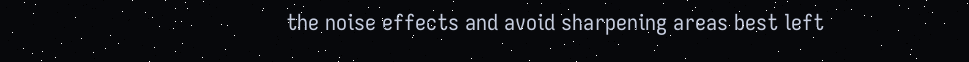the noise effects and avoid sharpening areas best left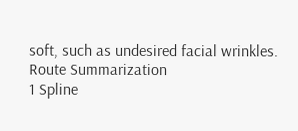soft, such as undesired facial wrinkles.
Route Summarization
1 Spline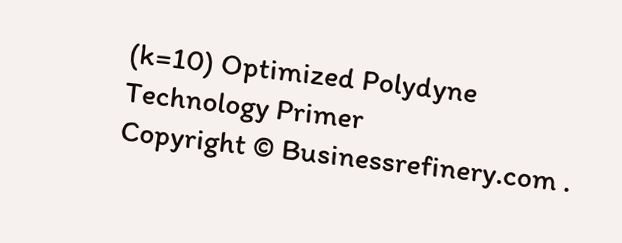(k=10) Optimized Polydyne
Technology Primer
Copyright © Businessrefinery.com .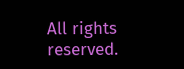All rights reserved.